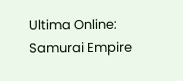Ultima Online: Samurai Empire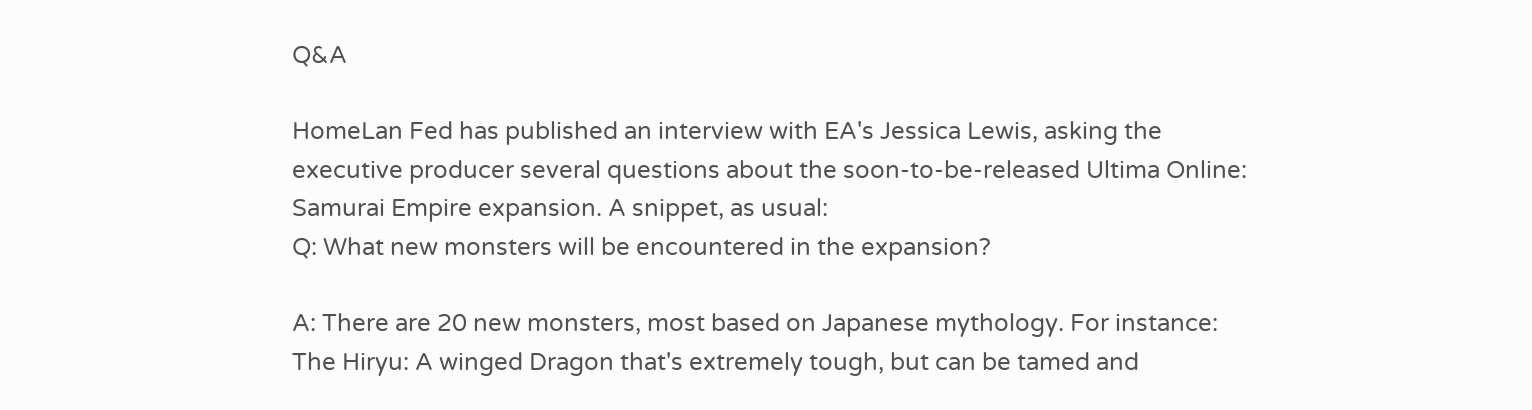Q&A

HomeLan Fed has published an interview with EA's Jessica Lewis, asking the executive producer several questions about the soon-to-be-released Ultima Online: Samurai Empire expansion. A snippet, as usual:
Q: What new monsters will be encountered in the expansion?

A: There are 20 new monsters, most based on Japanese mythology. For instance: The Hiryu: A winged Dragon that's extremely tough, but can be tamed and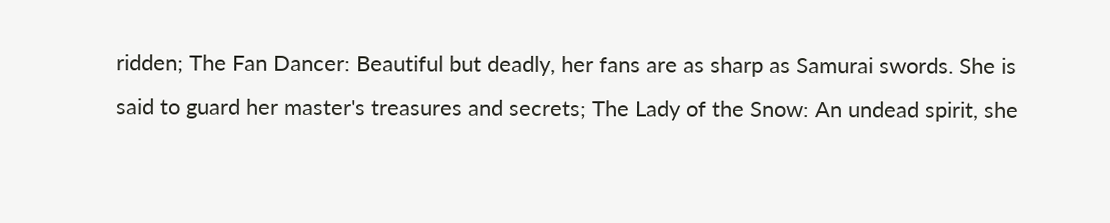ridden; The Fan Dancer: Beautiful but deadly, her fans are as sharp as Samurai swords. She is said to guard her master's treasures and secrets; The Lady of the Snow: An undead spirit, she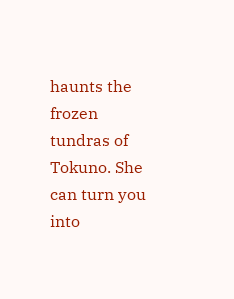haunts the frozen tundras of Tokuno. She can turn you into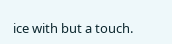ice with but a touch.